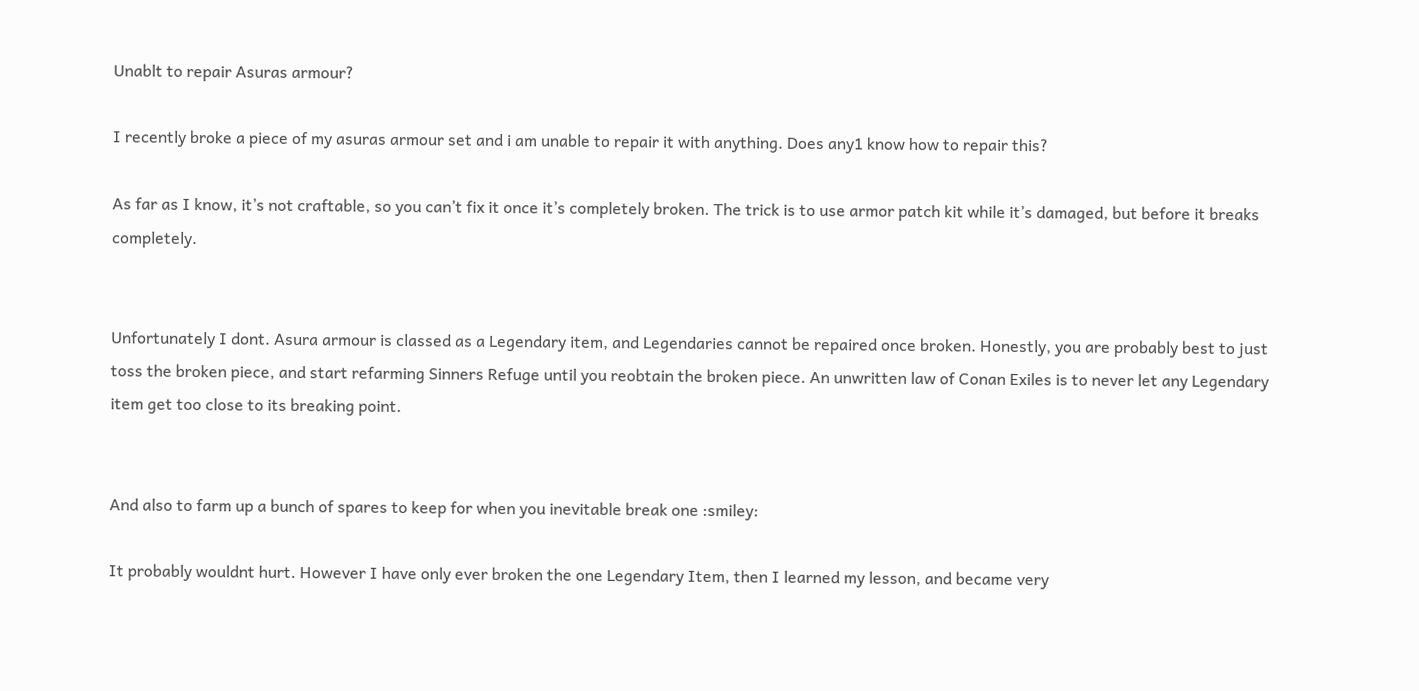Unablt to repair Asuras armour?

I recently broke a piece of my asuras armour set and i am unable to repair it with anything. Does any1 know how to repair this?

As far as I know, it’s not craftable, so you can’t fix it once it’s completely broken. The trick is to use armor patch kit while it’s damaged, but before it breaks completely.


Unfortunately I dont. Asura armour is classed as a Legendary item, and Legendaries cannot be repaired once broken. Honestly, you are probably best to just toss the broken piece, and start refarming Sinners Refuge until you reobtain the broken piece. An unwritten law of Conan Exiles is to never let any Legendary item get too close to its breaking point.


And also to farm up a bunch of spares to keep for when you inevitable break one :smiley:

It probably wouldnt hurt. However I have only ever broken the one Legendary Item, then I learned my lesson, and became very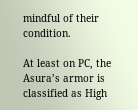mindful of their condition.

At least on PC, the Asura’s armor is classified as High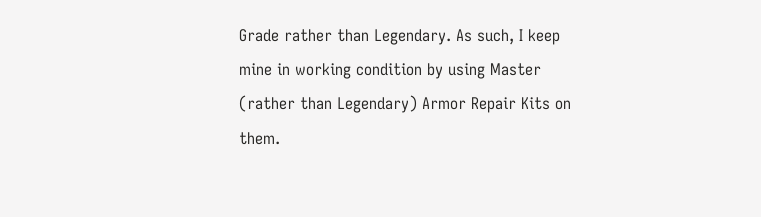Grade rather than Legendary. As such, I keep mine in working condition by using Master (rather than Legendary) Armor Repair Kits on them.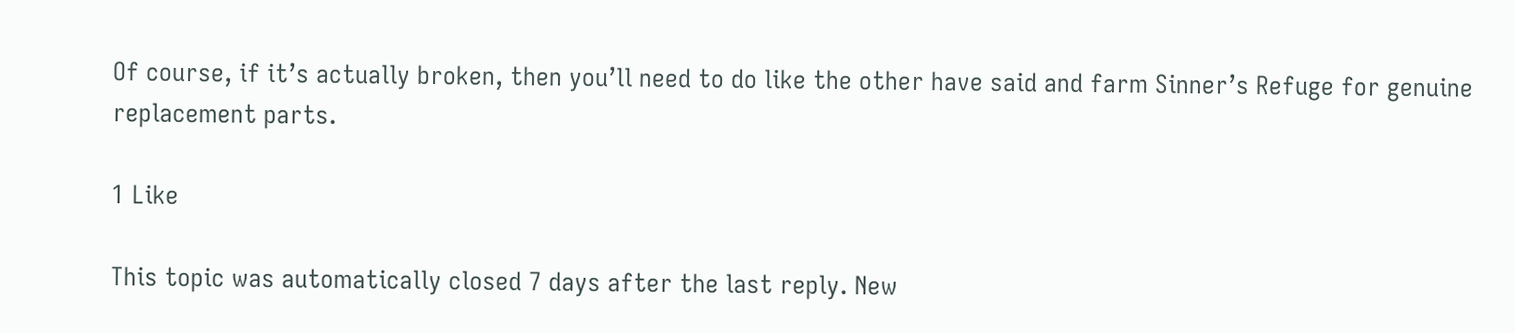Of course, if it’s actually broken, then you’ll need to do like the other have said and farm Sinner’s Refuge for genuine replacement parts.

1 Like

This topic was automatically closed 7 days after the last reply. New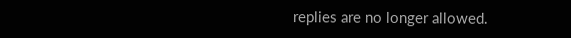replies are no longer allowed.